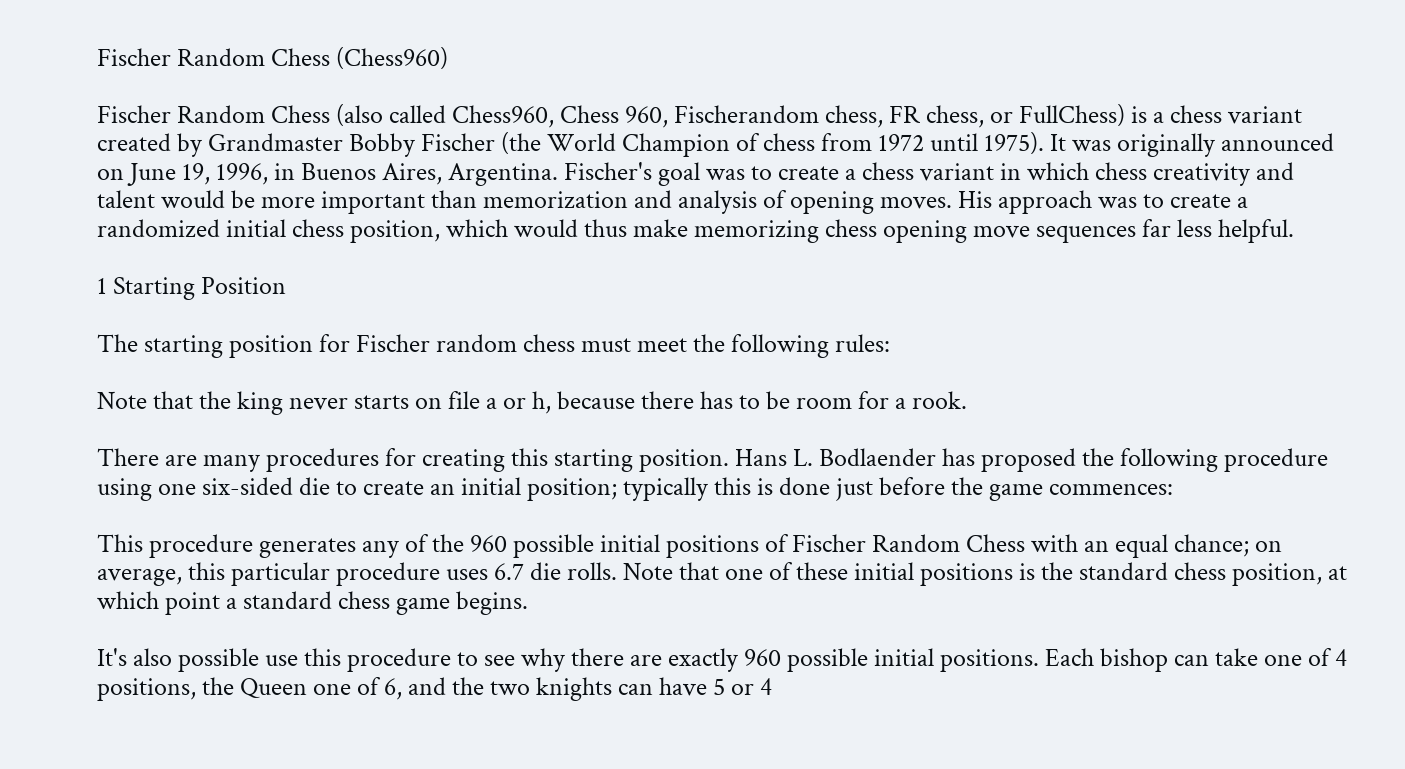Fischer Random Chess (Chess960)

Fischer Random Chess (also called Chess960, Chess 960, Fischerandom chess, FR chess, or FullChess) is a chess variant created by Grandmaster Bobby Fischer (the World Champion of chess from 1972 until 1975). It was originally announced on June 19, 1996, in Buenos Aires, Argentina. Fischer's goal was to create a chess variant in which chess creativity and talent would be more important than memorization and analysis of opening moves. His approach was to create a randomized initial chess position, which would thus make memorizing chess opening move sequences far less helpful.

1 Starting Position

The starting position for Fischer random chess must meet the following rules:

Note that the king never starts on file a or h, because there has to be room for a rook.

There are many procedures for creating this starting position. Hans L. Bodlaender has proposed the following procedure using one six-sided die to create an initial position; typically this is done just before the game commences:

This procedure generates any of the 960 possible initial positions of Fischer Random Chess with an equal chance; on average, this particular procedure uses 6.7 die rolls. Note that one of these initial positions is the standard chess position, at which point a standard chess game begins.

It's also possible use this procedure to see why there are exactly 960 possible initial positions. Each bishop can take one of 4 positions, the Queen one of 6, and the two knights can have 5 or 4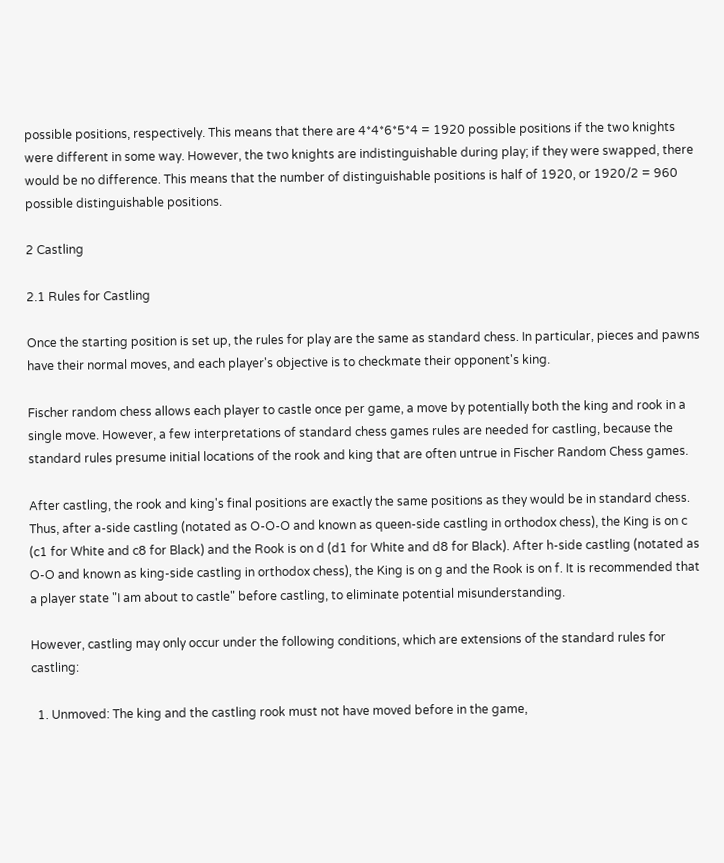possible positions, respectively. This means that there are 4*4*6*5*4 = 1920 possible positions if the two knights were different in some way. However, the two knights are indistinguishable during play; if they were swapped, there would be no difference. This means that the number of distinguishable positions is half of 1920, or 1920/2 = 960 possible distinguishable positions.

2 Castling

2.1 Rules for Castling

Once the starting position is set up, the rules for play are the same as standard chess. In particular, pieces and pawns have their normal moves, and each player's objective is to checkmate their opponent's king.

Fischer random chess allows each player to castle once per game, a move by potentially both the king and rook in a single move. However, a few interpretations of standard chess games rules are needed for castling, because the standard rules presume initial locations of the rook and king that are often untrue in Fischer Random Chess games.

After castling, the rook and king's final positions are exactly the same positions as they would be in standard chess. Thus, after a-side castling (notated as O-O-O and known as queen-side castling in orthodox chess), the King is on c (c1 for White and c8 for Black) and the Rook is on d (d1 for White and d8 for Black). After h-side castling (notated as O-O and known as king-side castling in orthodox chess), the King is on g and the Rook is on f. It is recommended that a player state "I am about to castle" before castling, to eliminate potential misunderstanding.

However, castling may only occur under the following conditions, which are extensions of the standard rules for castling:

  1. Unmoved: The king and the castling rook must not have moved before in the game,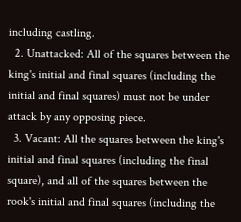including castling.
  2. Unattacked: All of the squares between the king's initial and final squares (including the initial and final squares) must not be under attack by any opposing piece.
  3. Vacant: All the squares between the king's initial and final squares (including the final square), and all of the squares between the rook's initial and final squares (including the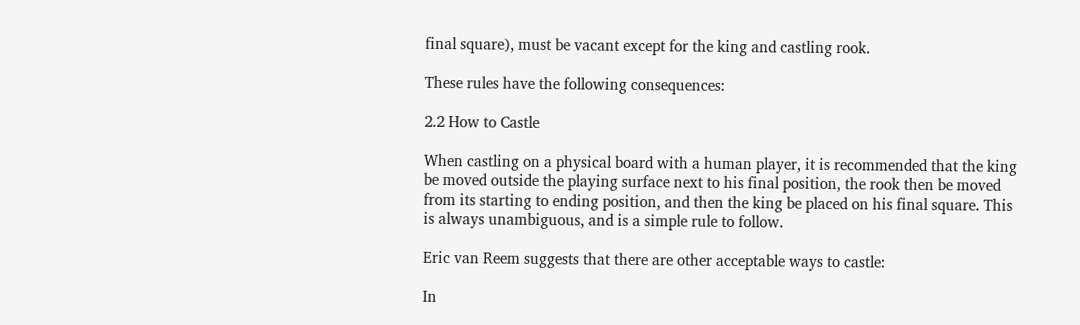final square), must be vacant except for the king and castling rook.

These rules have the following consequences:

2.2 How to Castle

When castling on a physical board with a human player, it is recommended that the king be moved outside the playing surface next to his final position, the rook then be moved from its starting to ending position, and then the king be placed on his final square. This is always unambiguous, and is a simple rule to follow.

Eric van Reem suggests that there are other acceptable ways to castle:

In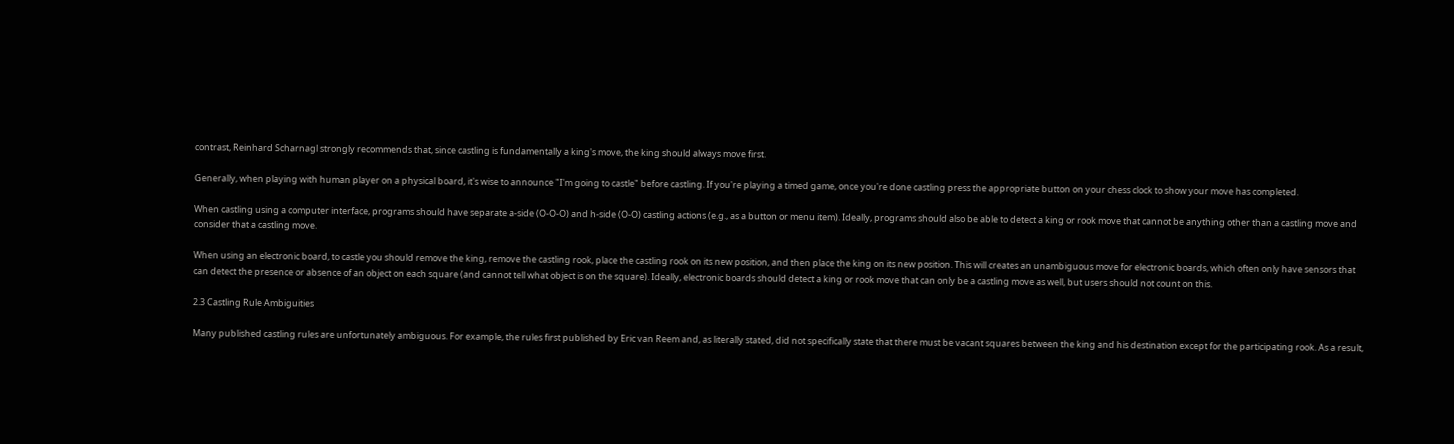contrast, Reinhard Scharnagl strongly recommends that, since castling is fundamentally a king's move, the king should always move first.

Generally, when playing with human player on a physical board, it's wise to announce "I'm going to castle" before castling. If you're playing a timed game, once you're done castling press the appropriate button on your chess clock to show your move has completed.

When castling using a computer interface, programs should have separate a-side (O-O-O) and h-side (O-O) castling actions (e.g., as a button or menu item). Ideally, programs should also be able to detect a king or rook move that cannot be anything other than a castling move and consider that a castling move.

When using an electronic board, to castle you should remove the king, remove the castling rook, place the castling rook on its new position, and then place the king on its new position. This will creates an unambiguous move for electronic boards, which often only have sensors that can detect the presence or absence of an object on each square (and cannot tell what object is on the square). Ideally, electronic boards should detect a king or rook move that can only be a castling move as well, but users should not count on this.

2.3 Castling Rule Ambiguities

Many published castling rules are unfortunately ambiguous. For example, the rules first published by Eric van Reem and, as literally stated, did not specifically state that there must be vacant squares between the king and his destination except for the participating rook. As a result,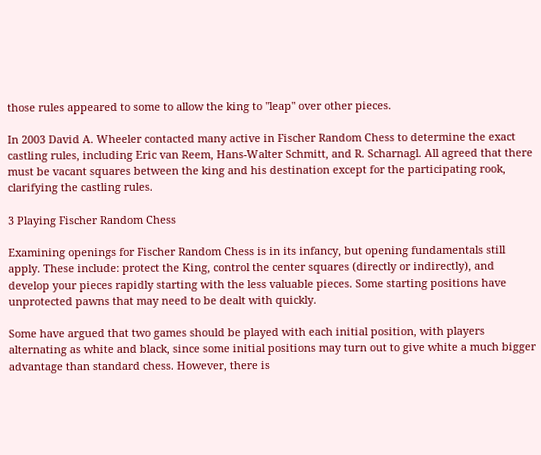those rules appeared to some to allow the king to "leap" over other pieces.

In 2003 David A. Wheeler contacted many active in Fischer Random Chess to determine the exact castling rules, including Eric van Reem, Hans-Walter Schmitt, and R. Scharnagl. All agreed that there must be vacant squares between the king and his destination except for the participating rook, clarifying the castling rules.

3 Playing Fischer Random Chess

Examining openings for Fischer Random Chess is in its infancy, but opening fundamentals still apply. These include: protect the King, control the center squares (directly or indirectly), and develop your pieces rapidly starting with the less valuable pieces. Some starting positions have unprotected pawns that may need to be dealt with quickly.

Some have argued that two games should be played with each initial position, with players alternating as white and black, since some initial positions may turn out to give white a much bigger advantage than standard chess. However, there is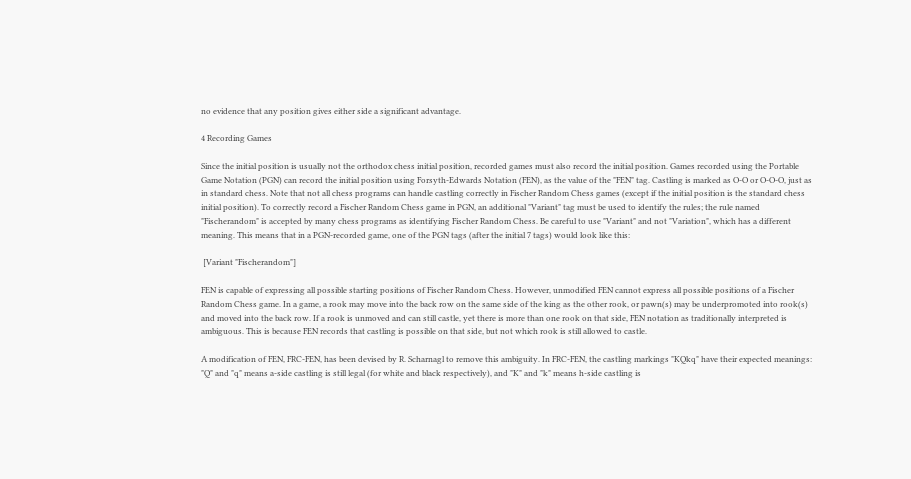no evidence that any position gives either side a significant advantage.

4 Recording Games

Since the initial position is usually not the orthodox chess initial position, recorded games must also record the initial position. Games recorded using the Portable Game Notation (PGN) can record the initial position using Forsyth-Edwards Notation (FEN), as the value of the "FEN" tag. Castling is marked as O-O or O-O-O, just as in standard chess. Note that not all chess programs can handle castling correctly in Fischer Random Chess games (except if the initial position is the standard chess initial position). To correctly record a Fischer Random Chess game in PGN, an additional "Variant" tag must be used to identify the rules; the rule named "Fischerandom" is accepted by many chess programs as identifying Fischer Random Chess. Be careful to use "Variant" and not "Variation", which has a different meaning. This means that in a PGN-recorded game, one of the PGN tags (after the initial 7 tags) would look like this:

 [Variant "Fischerandom"]

FEN is capable of expressing all possible starting positions of Fischer Random Chess. However, unmodified FEN cannot express all possible positions of a Fischer Random Chess game. In a game, a rook may move into the back row on the same side of the king as the other rook, or pawn(s) may be underpromoted into rook(s) and moved into the back row. If a rook is unmoved and can still castle, yet there is more than one rook on that side, FEN notation as traditionally interpreted is ambiguous. This is because FEN records that castling is possible on that side, but not which rook is still allowed to castle.

A modification of FEN, FRC-FEN, has been devised by R. Scharnagl to remove this ambiguity. In FRC-FEN, the castling markings "KQkq" have their expected meanings: "Q" and "q" means a-side castling is still legal (for white and black respectively), and "K" and "k" means h-side castling is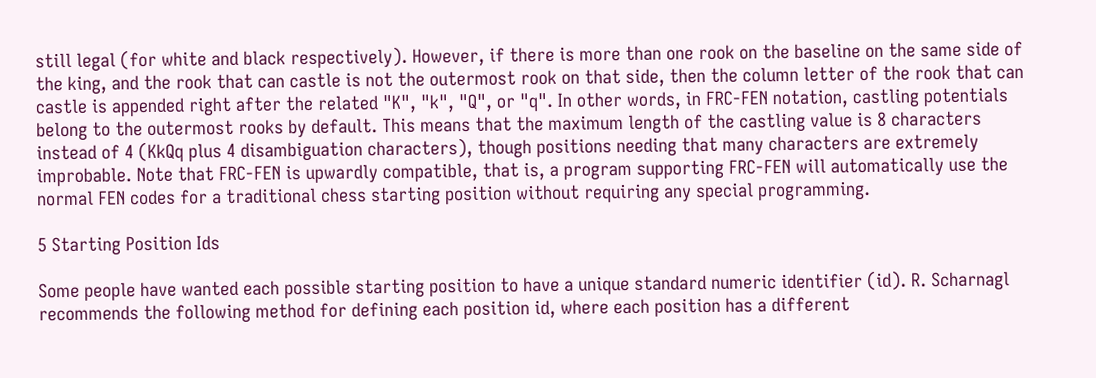still legal (for white and black respectively). However, if there is more than one rook on the baseline on the same side of the king, and the rook that can castle is not the outermost rook on that side, then the column letter of the rook that can castle is appended right after the related "K", "k", "Q", or "q". In other words, in FRC-FEN notation, castling potentials belong to the outermost rooks by default. This means that the maximum length of the castling value is 8 characters instead of 4 (KkQq plus 4 disambiguation characters), though positions needing that many characters are extremely improbable. Note that FRC-FEN is upwardly compatible, that is, a program supporting FRC-FEN will automatically use the normal FEN codes for a traditional chess starting position without requiring any special programming.

5 Starting Position Ids

Some people have wanted each possible starting position to have a unique standard numeric identifier (id). R. Scharnagl recommends the following method for defining each position id, where each position has a different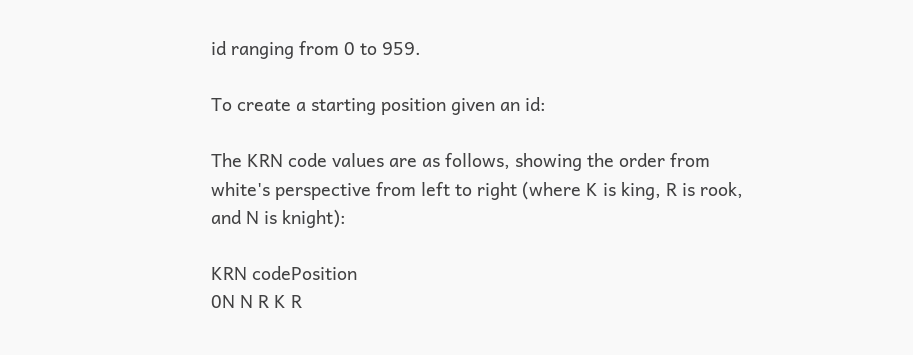id ranging from 0 to 959.

To create a starting position given an id:

The KRN code values are as follows, showing the order from white's perspective from left to right (where K is king, R is rook, and N is knight):

KRN codePosition
0N N R K R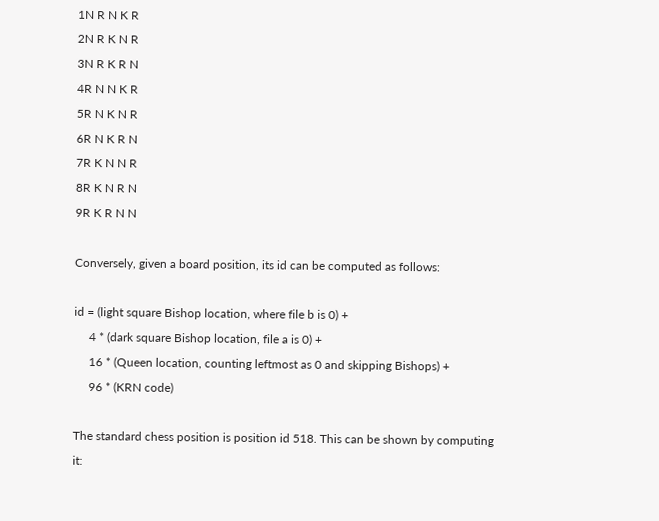1N R N K R
2N R K N R
3N R K R N
4R N N K R
5R N K N R
6R N K R N
7R K N N R
8R K N R N
9R K R N N

Conversely, given a board position, its id can be computed as follows:

id = (light square Bishop location, where file b is 0) +
     4 * (dark square Bishop location, file a is 0) +
     16 * (Queen location, counting leftmost as 0 and skipping Bishops) +
     96 * (KRN code)

The standard chess position is position id 518. This can be shown by computing it: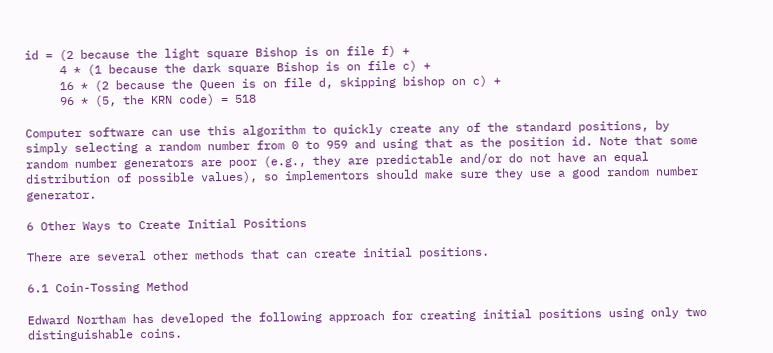id = (2 because the light square Bishop is on file f) +
     4 * (1 because the dark square Bishop is on file c) +
     16 * (2 because the Queen is on file d, skipping bishop on c) +
     96 * (5, the KRN code) = 518

Computer software can use this algorithm to quickly create any of the standard positions, by simply selecting a random number from 0 to 959 and using that as the position id. Note that some random number generators are poor (e.g., they are predictable and/or do not have an equal distribution of possible values), so implementors should make sure they use a good random number generator.

6 Other Ways to Create Initial Positions

There are several other methods that can create initial positions.

6.1 Coin-Tossing Method

Edward Northam has developed the following approach for creating initial positions using only two distinguishable coins.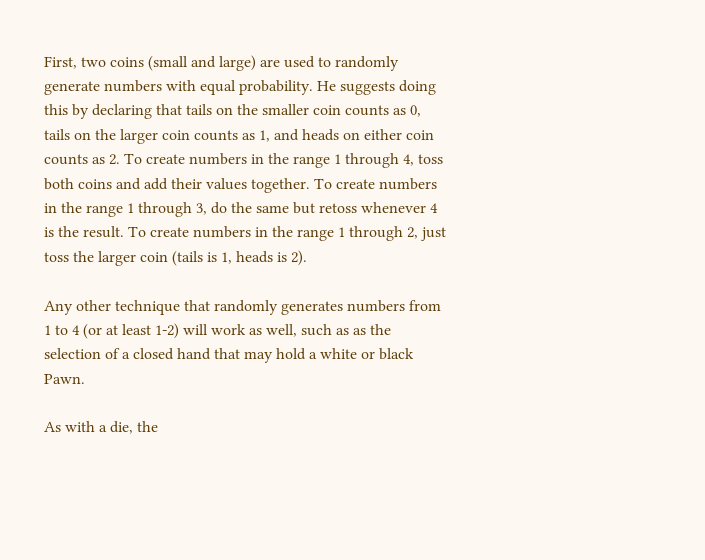First, two coins (small and large) are used to randomly generate numbers with equal probability. He suggests doing this by declaring that tails on the smaller coin counts as 0, tails on the larger coin counts as 1, and heads on either coin counts as 2. To create numbers in the range 1 through 4, toss both coins and add their values together. To create numbers in the range 1 through 3, do the same but retoss whenever 4 is the result. To create numbers in the range 1 through 2, just toss the larger coin (tails is 1, heads is 2).

Any other technique that randomly generates numbers from 1 to 4 (or at least 1-2) will work as well, such as as the selection of a closed hand that may hold a white or black Pawn.

As with a die, the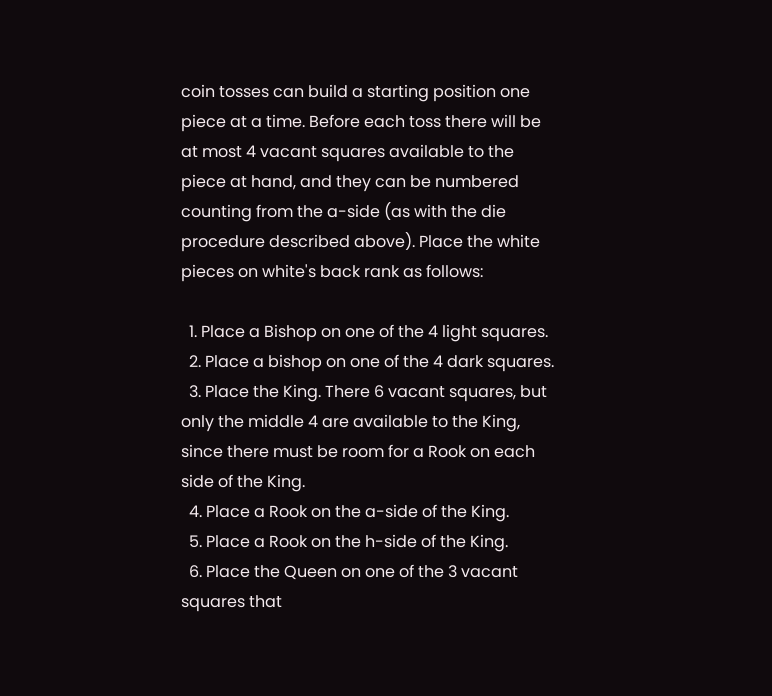coin tosses can build a starting position one piece at a time. Before each toss there will be at most 4 vacant squares available to the piece at hand, and they can be numbered counting from the a-side (as with the die procedure described above). Place the white pieces on white's back rank as follows:

  1. Place a Bishop on one of the 4 light squares.
  2. Place a bishop on one of the 4 dark squares.
  3. Place the King. There 6 vacant squares, but only the middle 4 are available to the King, since there must be room for a Rook on each side of the King.
  4. Place a Rook on the a-side of the King.
  5. Place a Rook on the h-side of the King.
  6. Place the Queen on one of the 3 vacant squares that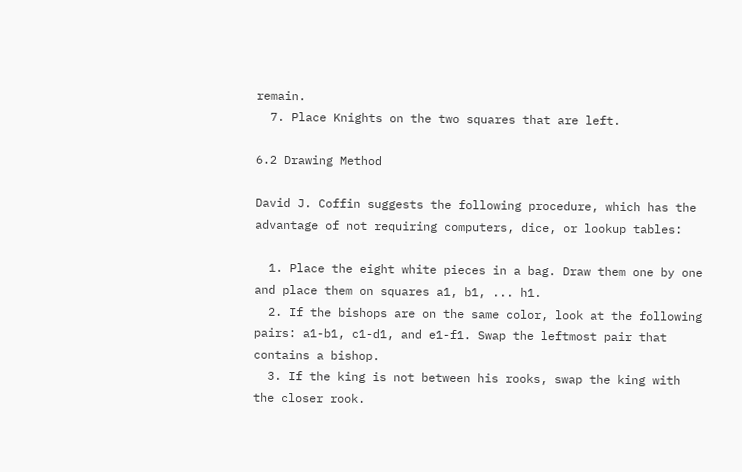remain.
  7. Place Knights on the two squares that are left.

6.2 Drawing Method

David J. Coffin suggests the following procedure, which has the advantage of not requiring computers, dice, or lookup tables:

  1. Place the eight white pieces in a bag. Draw them one by one and place them on squares a1, b1, ... h1.
  2. If the bishops are on the same color, look at the following pairs: a1-b1, c1-d1, and e1-f1. Swap the leftmost pair that contains a bishop.
  3. If the king is not between his rooks, swap the king with the closer rook.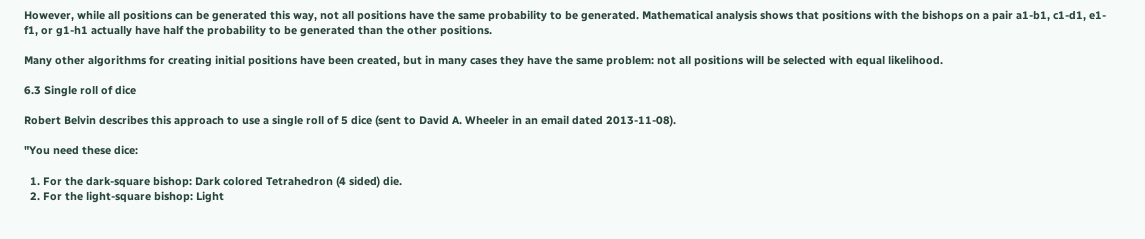However, while all positions can be generated this way, not all positions have the same probability to be generated. Mathematical analysis shows that positions with the bishops on a pair a1-b1, c1-d1, e1-f1, or g1-h1 actually have half the probability to be generated than the other positions.

Many other algorithms for creating initial positions have been created, but in many cases they have the same problem: not all positions will be selected with equal likelihood.

6.3 Single roll of dice

Robert Belvin describes this approach to use a single roll of 5 dice (sent to David A. Wheeler in an email dated 2013-11-08).

"You need these dice:

  1. For the dark-square bishop: Dark colored Tetrahedron (4 sided) die.
  2. For the light-square bishop: Light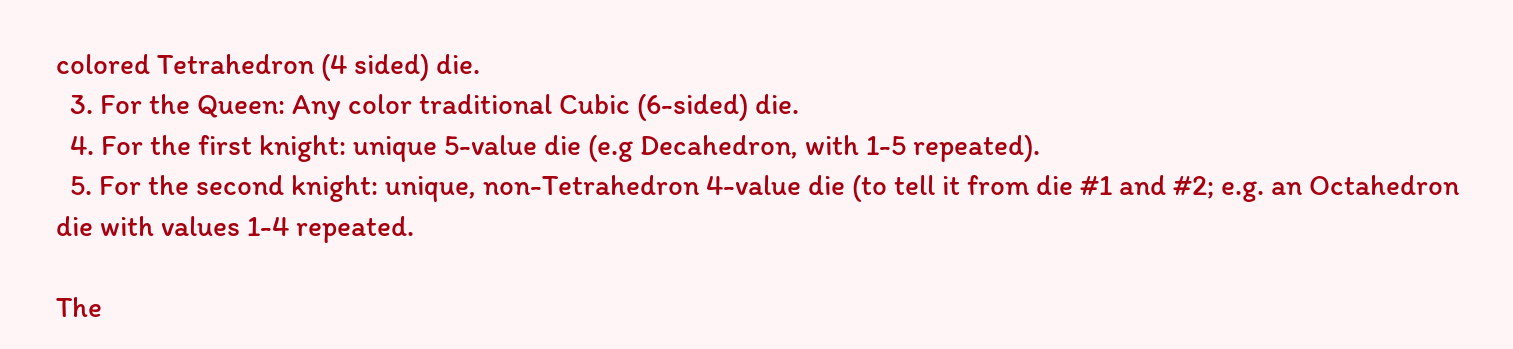colored Tetrahedron (4 sided) die.
  3. For the Queen: Any color traditional Cubic (6-sided) die.
  4. For the first knight: unique 5-value die (e.g Decahedron, with 1-5 repeated).
  5. For the second knight: unique, non-Tetrahedron 4-value die (to tell it from die #1 and #2; e.g. an Octahedron die with values 1-4 repeated.

The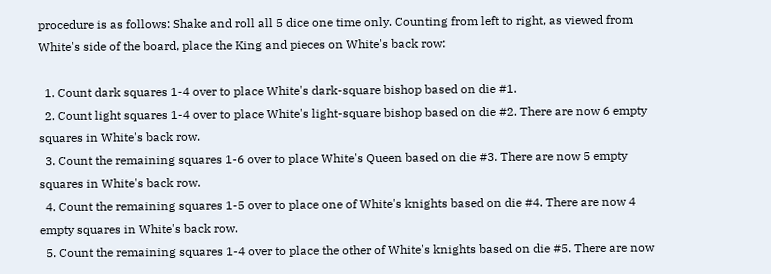procedure is as follows: Shake and roll all 5 dice one time only. Counting from left to right, as viewed from White's side of the board, place the King and pieces on White's back row:

  1. Count dark squares 1-4 over to place White's dark-square bishop based on die #1.
  2. Count light squares 1-4 over to place White's light-square bishop based on die #2. There are now 6 empty squares in White's back row.
  3. Count the remaining squares 1-6 over to place White's Queen based on die #3. There are now 5 empty squares in White's back row.
  4. Count the remaining squares 1-5 over to place one of White's knights based on die #4. There are now 4 empty squares in White's back row.
  5. Count the remaining squares 1-4 over to place the other of White's knights based on die #5. There are now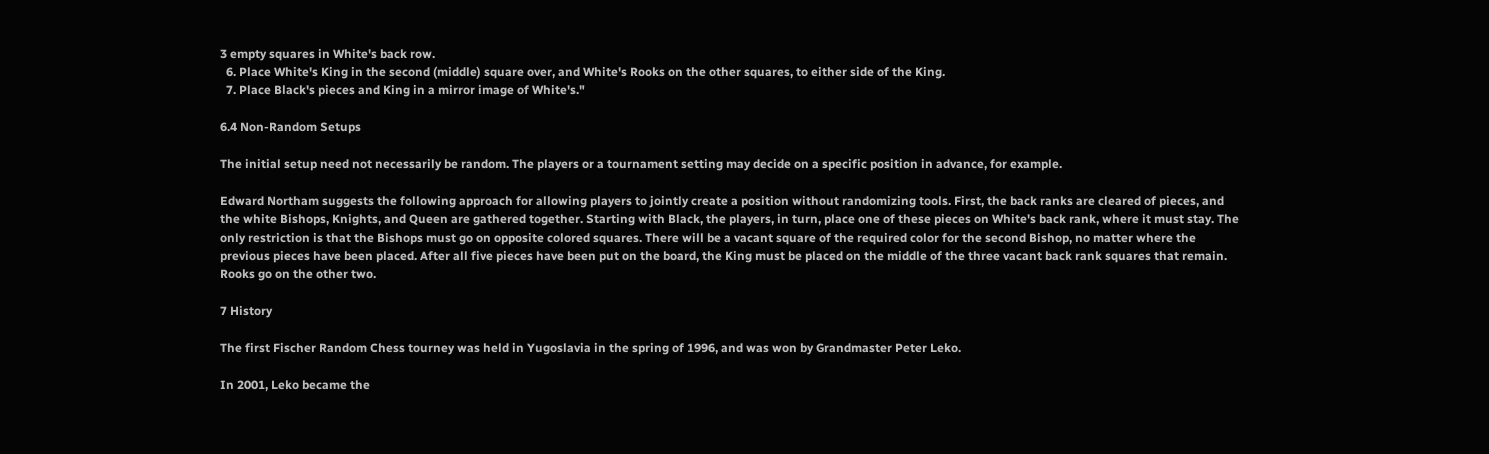3 empty squares in White's back row.
  6. Place White's King in the second (middle) square over, and White's Rooks on the other squares, to either side of the King.
  7. Place Black's pieces and King in a mirror image of White's."

6.4 Non-Random Setups

The initial setup need not necessarily be random. The players or a tournament setting may decide on a specific position in advance, for example.

Edward Northam suggests the following approach for allowing players to jointly create a position without randomizing tools. First, the back ranks are cleared of pieces, and the white Bishops, Knights, and Queen are gathered together. Starting with Black, the players, in turn, place one of these pieces on White's back rank, where it must stay. The only restriction is that the Bishops must go on opposite colored squares. There will be a vacant square of the required color for the second Bishop, no matter where the previous pieces have been placed. After all five pieces have been put on the board, the King must be placed on the middle of the three vacant back rank squares that remain. Rooks go on the other two.

7 History

The first Fischer Random Chess tourney was held in Yugoslavia in the spring of 1996, and was won by Grandmaster Peter Leko.

In 2001, Leko became the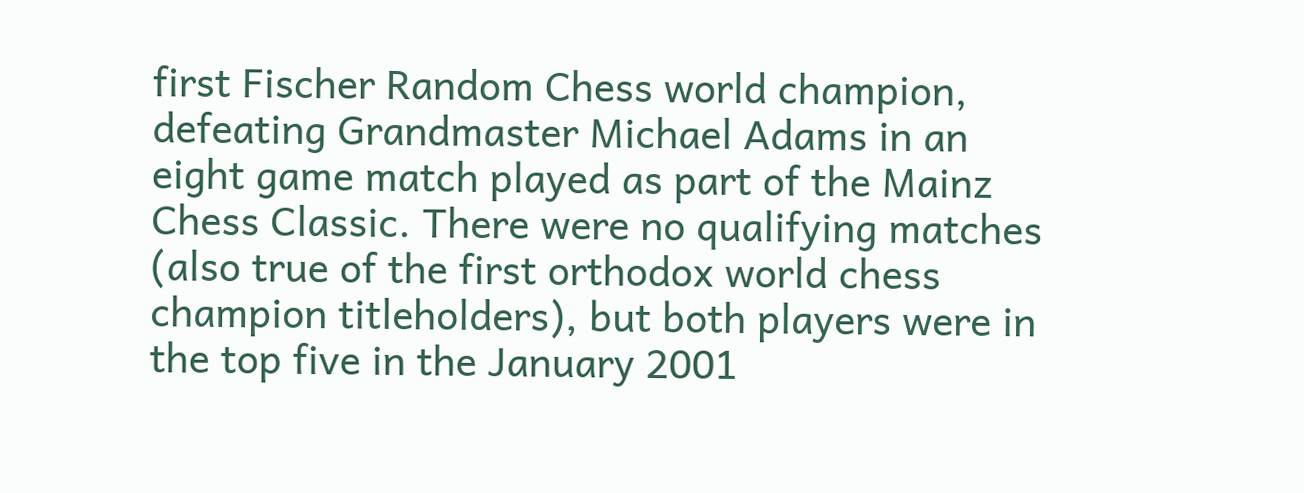first Fischer Random Chess world champion, defeating Grandmaster Michael Adams in an eight game match played as part of the Mainz Chess Classic. There were no qualifying matches (also true of the first orthodox world chess champion titleholders), but both players were in the top five in the January 2001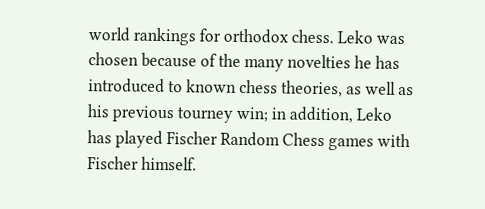world rankings for orthodox chess. Leko was chosen because of the many novelties he has introduced to known chess theories, as well as his previous tourney win; in addition, Leko has played Fischer Random Chess games with Fischer himself.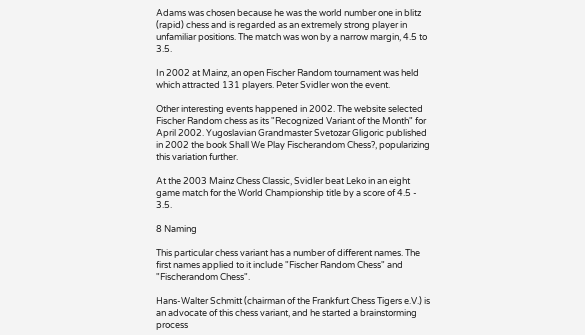Adams was chosen because he was the world number one in blitz (rapid) chess and is regarded as an extremely strong player in unfamiliar positions. The match was won by a narrow margin, 4.5 to 3.5.

In 2002 at Mainz, an open Fischer Random tournament was held which attracted 131 players. Peter Svidler won the event.

Other interesting events happened in 2002. The website selected Fischer Random chess as its "Recognized Variant of the Month" for April 2002. Yugoslavian Grandmaster Svetozar Gligoric published in 2002 the book Shall We Play Fischerandom Chess?, popularizing this variation further.

At the 2003 Mainz Chess Classic, Svidler beat Leko in an eight game match for the World Championship title by a score of 4.5 - 3.5.

8 Naming

This particular chess variant has a number of different names. The first names applied to it include "Fischer Random Chess" and "Fischerandom Chess".

Hans-Walter Schmitt (chairman of the Frankfurt Chess Tigers e.V.) is an advocate of this chess variant, and he started a brainstorming process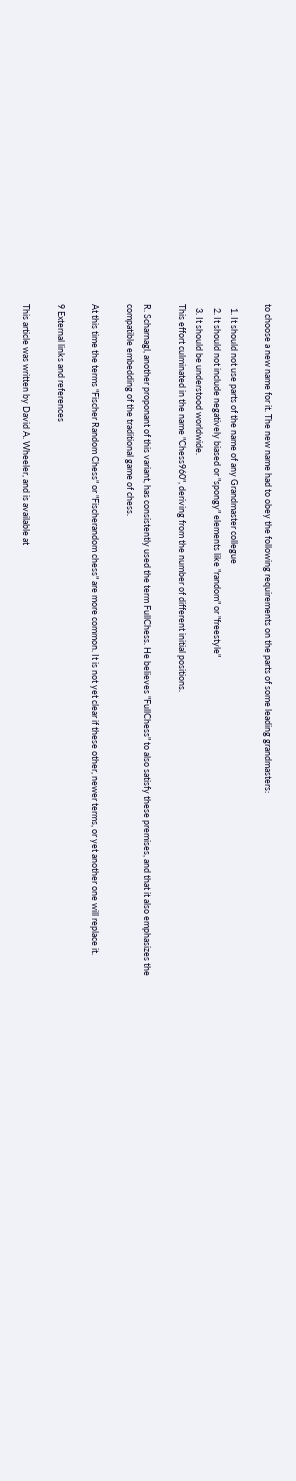to choose a new name for it. The new name had to obey the following requirements on the parts of some leading grandmasters:

  1. It should not use parts of the name of any Grandmaster collegue
  2. It should not include negatively biased or "spongy" elements like "random" or "freestyle"
  3. It should be understood worldwide.
This effort culminated in the name "Chess960", deriving from the number of different initial positions.

R. Scharnagl, another proponant of this variant, has consistently used the term FullChess. He believes "FullChess" to also satisfy these premises, and that it also emphasizes the compatible embedding of the traditional game of chess.

At this time the terms "Fischer Random Chess" or "Fischerandom chess" are more common. It is not yet clear if these other, newer terms, or yet another one will replace it.

9 External links and references

This article was written by David A. Wheeler, and is available at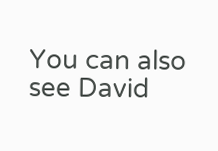You can also see David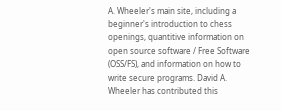A. Wheeler's main site, including a beginner's introduction to chess openings, quantitive information on open source software / Free Software (OSS/FS), and information on how to write secure programs. David A. Wheeler has contributed this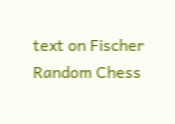text on Fischer Random Chess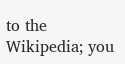to the Wikipedia; you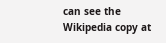can see the Wikipedia copy at